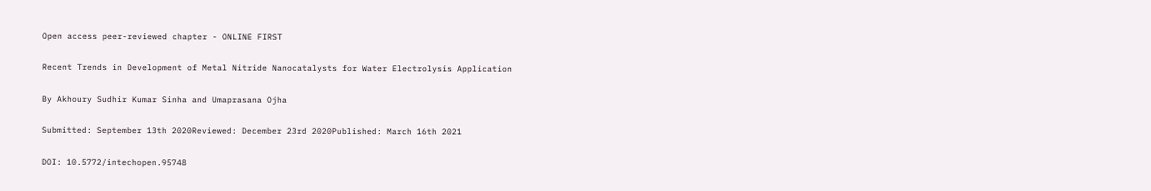Open access peer-reviewed chapter - ONLINE FIRST

Recent Trends in Development of Metal Nitride Nanocatalysts for Water Electrolysis Application

By Akhoury Sudhir Kumar Sinha and Umaprasana Ojha

Submitted: September 13th 2020Reviewed: December 23rd 2020Published: March 16th 2021

DOI: 10.5772/intechopen.95748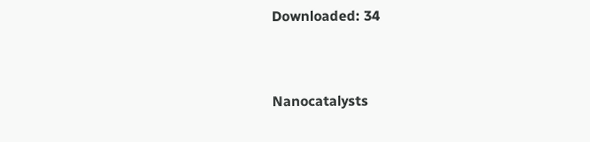Downloaded: 34


Nanocatalysts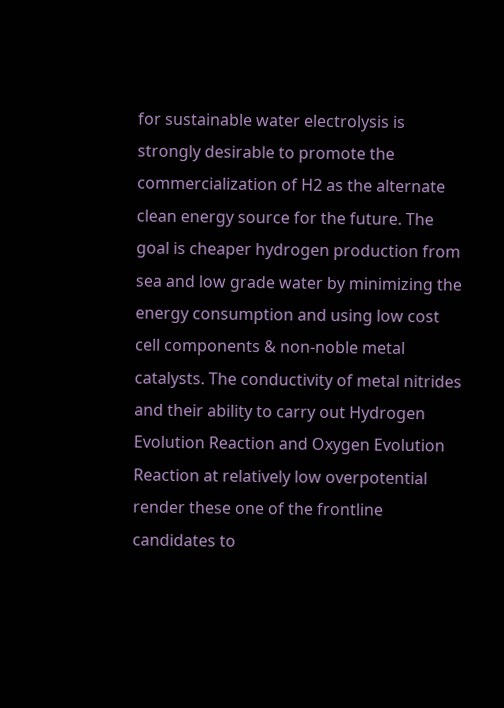for sustainable water electrolysis is strongly desirable to promote the commercialization of H2 as the alternate clean energy source for the future. The goal is cheaper hydrogen production from sea and low grade water by minimizing the energy consumption and using low cost cell components & non-noble metal catalysts. The conductivity of metal nitrides and their ability to carry out Hydrogen Evolution Reaction and Oxygen Evolution Reaction at relatively low overpotential render these one of the frontline candidates to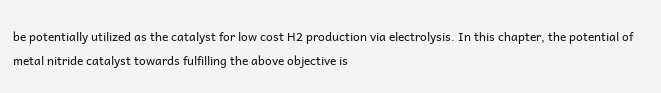be potentially utilized as the catalyst for low cost H2 production via electrolysis. In this chapter, the potential of metal nitride catalyst towards fulfilling the above objective is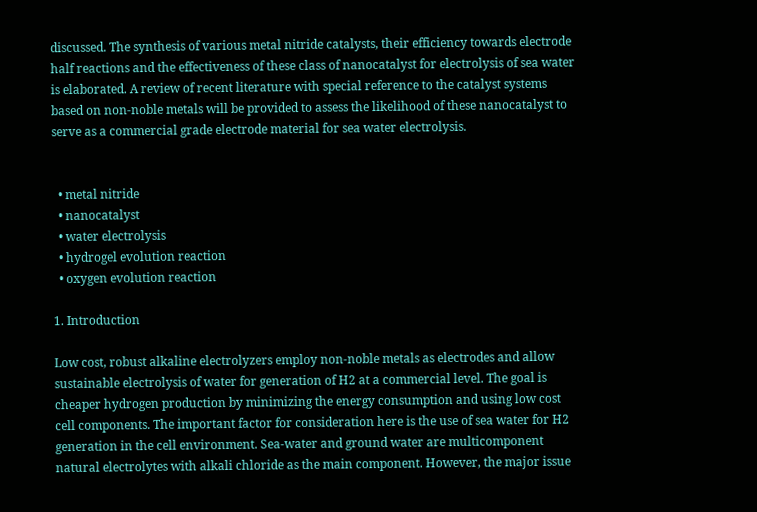discussed. The synthesis of various metal nitride catalysts, their efficiency towards electrode half reactions and the effectiveness of these class of nanocatalyst for electrolysis of sea water is elaborated. A review of recent literature with special reference to the catalyst systems based on non-noble metals will be provided to assess the likelihood of these nanocatalyst to serve as a commercial grade electrode material for sea water electrolysis.


  • metal nitride
  • nanocatalyst
  • water electrolysis
  • hydrogel evolution reaction
  • oxygen evolution reaction

1. Introduction

Low cost, robust alkaline electrolyzers employ non-noble metals as electrodes and allow sustainable electrolysis of water for generation of H2 at a commercial level. The goal is cheaper hydrogen production by minimizing the energy consumption and using low cost cell components. The important factor for consideration here is the use of sea water for H2 generation in the cell environment. Sea-water and ground water are multicomponent natural electrolytes with alkali chloride as the main component. However, the major issue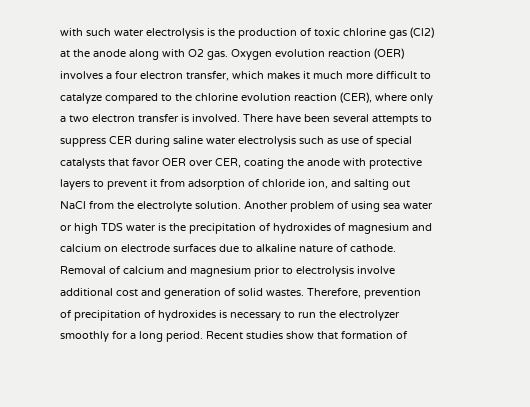with such water electrolysis is the production of toxic chlorine gas (Cl2) at the anode along with O2 gas. Oxygen evolution reaction (OER) involves a four electron transfer, which makes it much more difficult to catalyze compared to the chlorine evolution reaction (CER), where only a two electron transfer is involved. There have been several attempts to suppress CER during saline water electrolysis such as use of special catalysts that favor OER over CER, coating the anode with protective layers to prevent it from adsorption of chloride ion, and salting out NaCl from the electrolyte solution. Another problem of using sea water or high TDS water is the precipitation of hydroxides of magnesium and calcium on electrode surfaces due to alkaline nature of cathode. Removal of calcium and magnesium prior to electrolysis involve additional cost and generation of solid wastes. Therefore, prevention of precipitation of hydroxides is necessary to run the electrolyzer smoothly for a long period. Recent studies show that formation of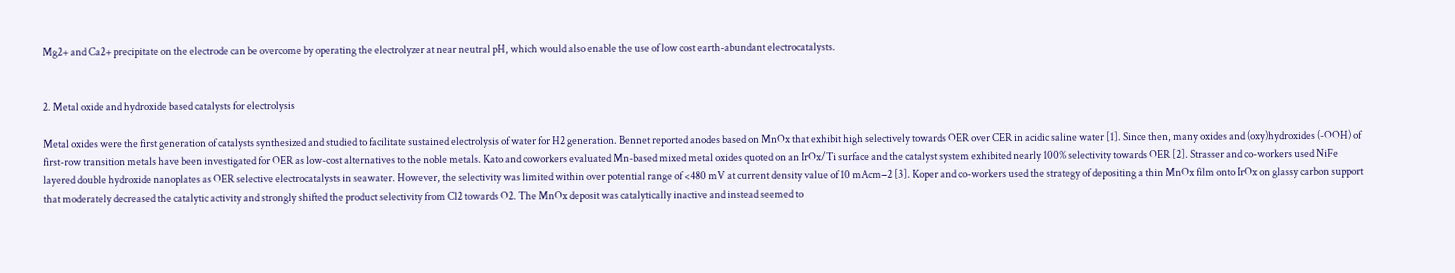Mg2+ and Ca2+ precipitate on the electrode can be overcome by operating the electrolyzer at near neutral pH, which would also enable the use of low cost earth-abundant electrocatalysts.


2. Metal oxide and hydroxide based catalysts for electrolysis

Metal oxides were the first generation of catalysts synthesized and studied to facilitate sustained electrolysis of water for H2 generation. Bennet reported anodes based on MnOx that exhibit high selectively towards OER over CER in acidic saline water [1]. Since then, many oxides and (oxy)hydroxides (-OOH) of first-row transition metals have been investigated for OER as low-cost alternatives to the noble metals. Kato and coworkers evaluated Mn-based mixed metal oxides quoted on an IrOx/Ti surface and the catalyst system exhibited nearly 100% selectivity towards OER [2]. Strasser and co-workers used NiFe layered double hydroxide nanoplates as OER selective electrocatalysts in seawater. However, the selectivity was limited within over potential range of <480 mV at current density value of 10 mAcm−2 [3]. Koper and co-workers used the strategy of depositing a thin MnOx film onto IrOx on glassy carbon support that moderately decreased the catalytic activity and strongly shifted the product selectivity from Cl2 towards O2. The MnOx deposit was catalytically inactive and instead seemed to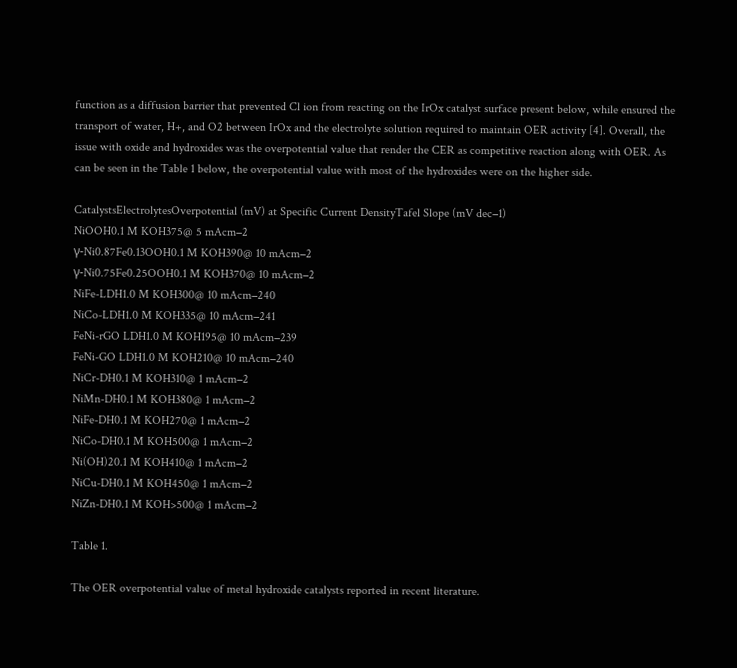function as a diffusion barrier that prevented Cl ion from reacting on the IrOx catalyst surface present below, while ensured the transport of water, H+, and O2 between IrOx and the electrolyte solution required to maintain OER activity [4]. Overall, the issue with oxide and hydroxides was the overpotential value that render the CER as competitive reaction along with OER. As can be seen in the Table 1 below, the overpotential value with most of the hydroxides were on the higher side.

CatalystsElectrolytesOverpotential (mV) at Specific Current DensityTafel Slope (mV dec−1)
NiOOH0.1 M KOH375@ 5 mAcm−2
γ-Ni0.87Fe0.13OOH0.1 M KOH390@ 10 mAcm−2
γ-Ni0.75Fe0.25OOH0.1 M KOH370@ 10 mAcm−2
NiFe-LDH1.0 M KOH300@ 10 mAcm−240
NiCo-LDH1.0 M KOH335@ 10 mAcm−241
FeNi-rGO LDH1.0 M KOH195@ 10 mAcm−239
FeNi-GO LDH1.0 M KOH210@ 10 mAcm−240
NiCr-DH0.1 M KOH310@ 1 mAcm−2
NiMn-DH0.1 M KOH380@ 1 mAcm−2
NiFe-DH0.1 M KOH270@ 1 mAcm−2
NiCo-DH0.1 M KOH500@ 1 mAcm−2
Ni(OH)20.1 M KOH410@ 1 mAcm−2
NiCu-DH0.1 M KOH450@ 1 mAcm−2
NiZn-DH0.1 M KOH>500@ 1 mAcm−2

Table 1.

The OER overpotential value of metal hydroxide catalysts reported in recent literature.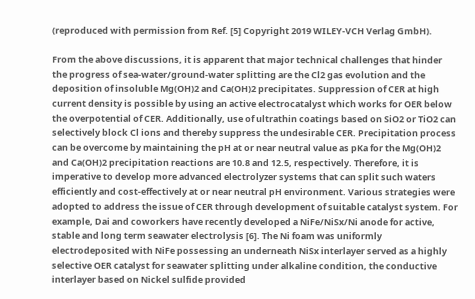(reproduced with permission from Ref. [5] Copyright 2019 WILEY-VCH Verlag GmbH).

From the above discussions, it is apparent that major technical challenges that hinder the progress of sea-water/ground-water splitting are the Cl2 gas evolution and the deposition of insoluble Mg(OH)2 and Ca(OH)2 precipitates. Suppression of CER at high current density is possible by using an active electrocatalyst which works for OER below the overpotential of CER. Additionally, use of ultrathin coatings based on SiO2 or TiO2 can selectively block Cl ions and thereby suppress the undesirable CER. Precipitation process can be overcome by maintaining the pH at or near neutral value as pKa for the Mg(OH)2 and Ca(OH)2 precipitation reactions are 10.8 and 12.5, respectively. Therefore, it is imperative to develop more advanced electrolyzer systems that can split such waters efficiently and cost-effectively at or near neutral pH environment. Various strategies were adopted to address the issue of CER through development of suitable catalyst system. For example, Dai and coworkers have recently developed a NiFe/NiSx/Ni anode for active, stable and long term seawater electrolysis [6]. The Ni foam was uniformly electrodeposited with NiFe possessing an underneath NiSx interlayer served as a highly selective OER catalyst for seawater splitting under alkaline condition, the conductive interlayer based on Nickel sulfide provided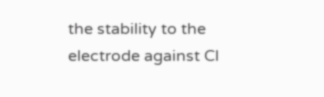the stability to the electrode against Cl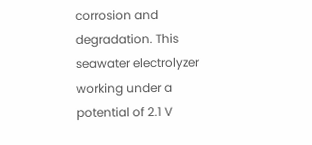corrosion and degradation. This seawater electrolyzer working under a potential of 2.1 V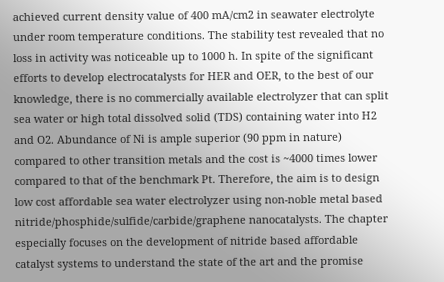achieved current density value of 400 mA/cm2 in seawater electrolyte under room temperature conditions. The stability test revealed that no loss in activity was noticeable up to 1000 h. In spite of the significant efforts to develop electrocatalysts for HER and OER, to the best of our knowledge, there is no commercially available electrolyzer that can split sea water or high total dissolved solid (TDS) containing water into H2 and O2. Abundance of Ni is ample superior (90 ppm in nature) compared to other transition metals and the cost is ~4000 times lower compared to that of the benchmark Pt. Therefore, the aim is to design low cost affordable sea water electrolyzer using non-noble metal based nitride/phosphide/sulfide/carbide/graphene nanocatalysts. The chapter especially focuses on the development of nitride based affordable catalyst systems to understand the state of the art and the promise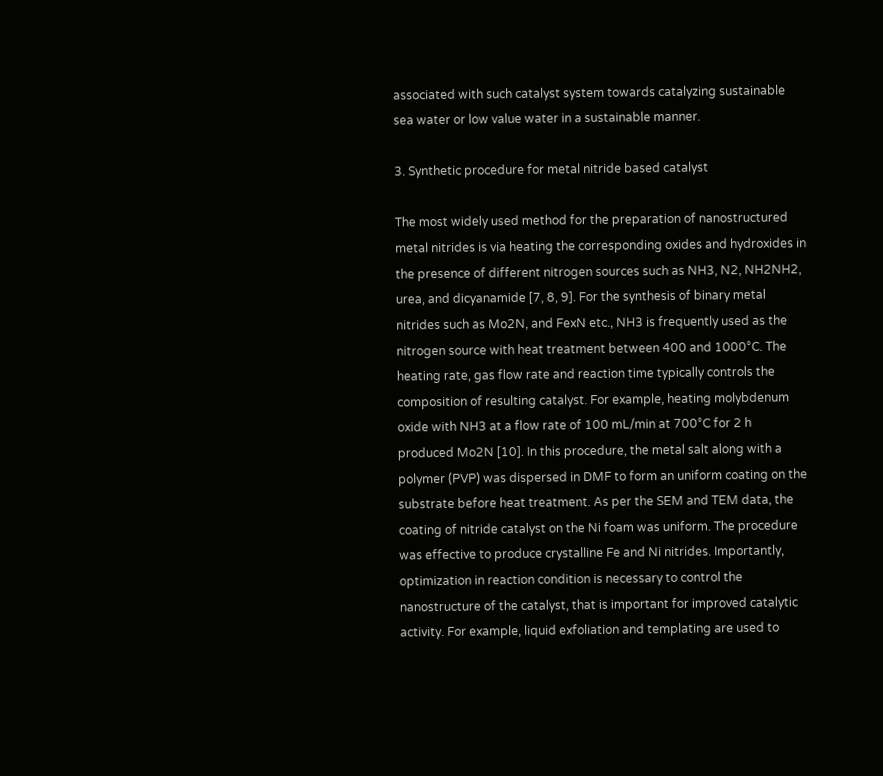associated with such catalyst system towards catalyzing sustainable sea water or low value water in a sustainable manner.

3. Synthetic procedure for metal nitride based catalyst

The most widely used method for the preparation of nanostructured metal nitrides is via heating the corresponding oxides and hydroxides in the presence of different nitrogen sources such as NH3, N2, NH2NH2, urea, and dicyanamide [7, 8, 9]. For the synthesis of binary metal nitrides such as Mo2N, and FexN etc., NH3 is frequently used as the nitrogen source with heat treatment between 400 and 1000°C. The heating rate, gas flow rate and reaction time typically controls the composition of resulting catalyst. For example, heating molybdenum oxide with NH3 at a flow rate of 100 mL/min at 700°C for 2 h produced Mo2N [10]. In this procedure, the metal salt along with a polymer (PVP) was dispersed in DMF to form an uniform coating on the substrate before heat treatment. As per the SEM and TEM data, the coating of nitride catalyst on the Ni foam was uniform. The procedure was effective to produce crystalline Fe and Ni nitrides. Importantly, optimization in reaction condition is necessary to control the nanostructure of the catalyst, that is important for improved catalytic activity. For example, liquid exfoliation and templating are used to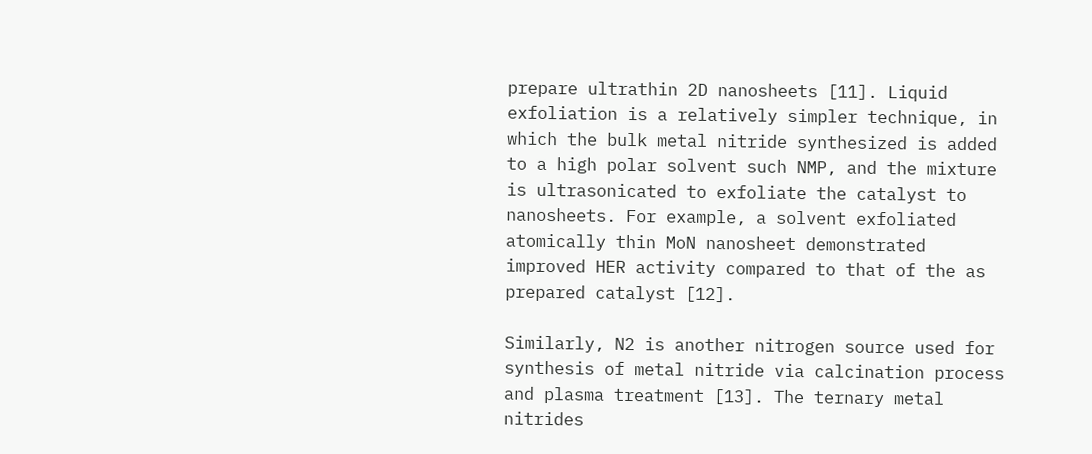prepare ultrathin 2D nanosheets [11]. Liquid exfoliation is a relatively simpler technique, in which the bulk metal nitride synthesized is added to a high polar solvent such NMP, and the mixture is ultrasonicated to exfoliate the catalyst to nanosheets. For example, a solvent exfoliated atomically thin MoN nanosheet demonstrated improved HER activity compared to that of the as prepared catalyst [12].

Similarly, N2 is another nitrogen source used for synthesis of metal nitride via calcination process and plasma treatment [13]. The ternary metal nitrides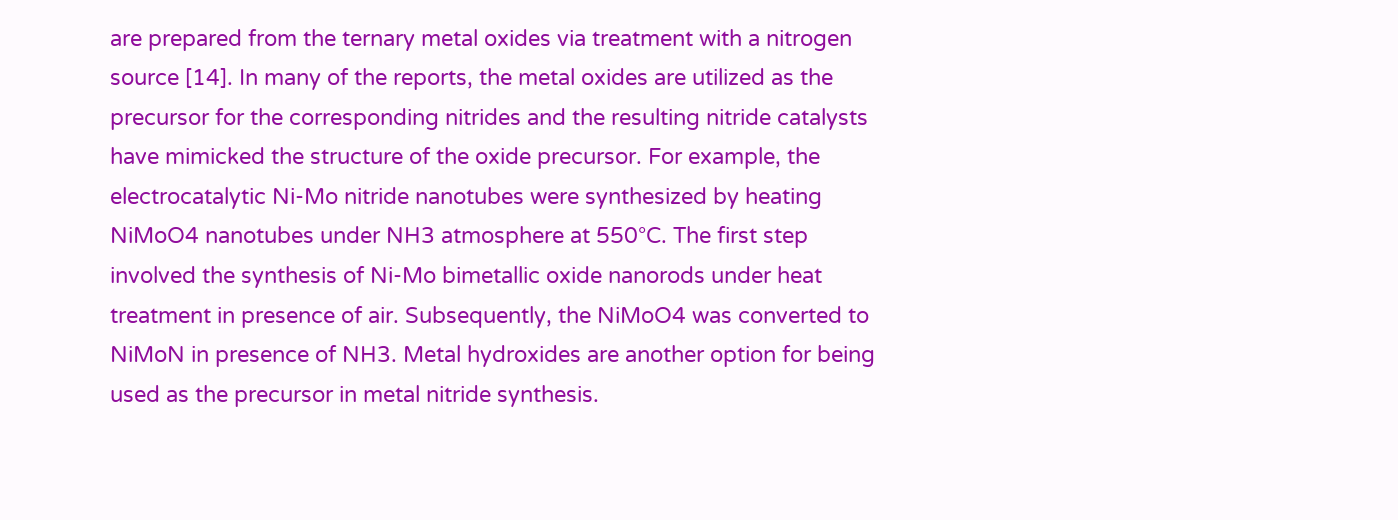are prepared from the ternary metal oxides via treatment with a nitrogen source [14]. In many of the reports, the metal oxides are utilized as the precursor for the corresponding nitrides and the resulting nitride catalysts have mimicked the structure of the oxide precursor. For example, the electrocatalytic Ni-Mo nitride nanotubes were synthesized by heating NiMoO4 nanotubes under NH3 atmosphere at 550°C. The first step involved the synthesis of Ni-Mo bimetallic oxide nanorods under heat treatment in presence of air. Subsequently, the NiMoO4 was converted to NiMoN in presence of NH3. Metal hydroxides are another option for being used as the precursor in metal nitride synthesis.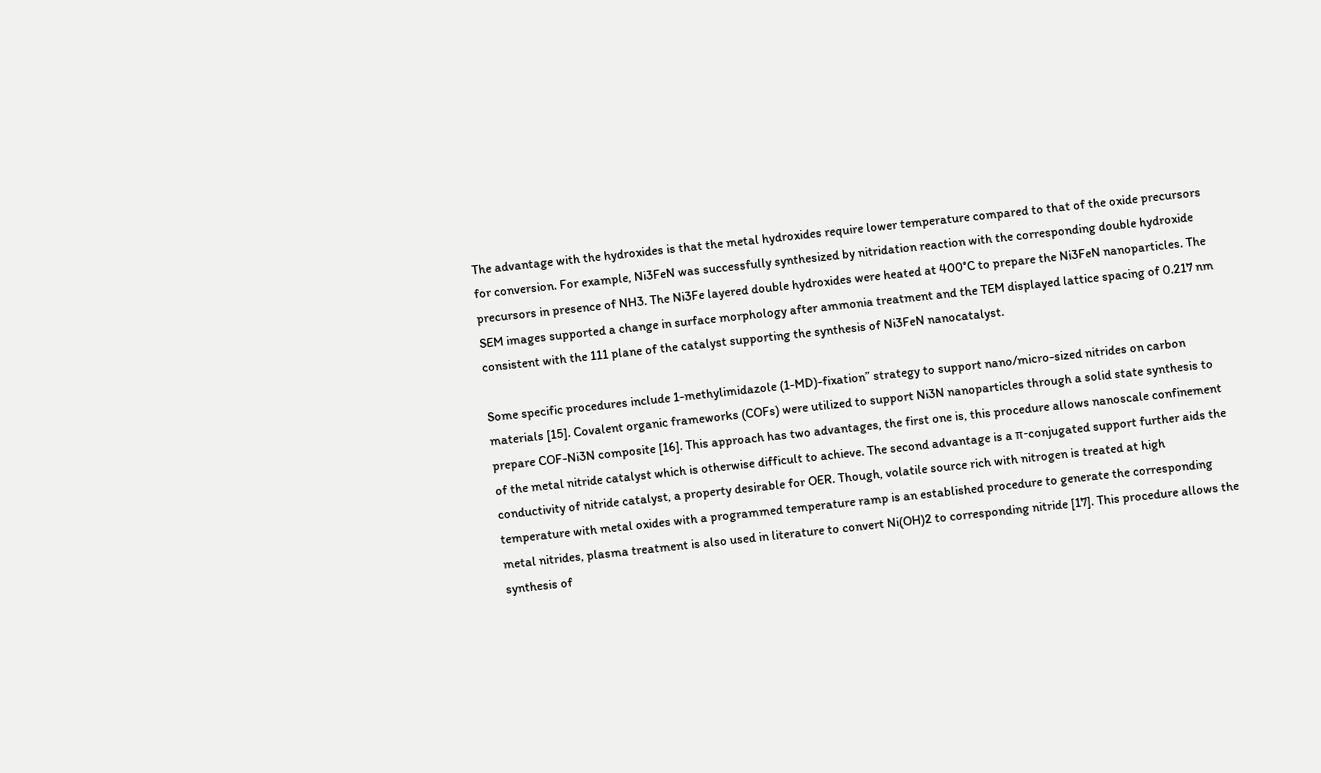The advantage with the hydroxides is that the metal hydroxides require lower temperature compared to that of the oxide precursors for conversion. For example, Ni3FeN was successfully synthesized by nitridation reaction with the corresponding double hydroxide precursors in presence of NH3. The Ni3Fe layered double hydroxides were heated at 400°C to prepare the Ni3FeN nanoparticles. The SEM images supported a change in surface morphology after ammonia treatment and the TEM displayed lattice spacing of 0.217 nm consistent with the 111 plane of the catalyst supporting the synthesis of Ni3FeN nanocatalyst.

Some specific procedures include 1-methylimidazole (1-MD)-fixation” strategy to support nano/micro-sized nitrides on carbon materials [15]. Covalent organic frameworks (COFs) were utilized to support Ni3N nanoparticles through a solid state synthesis to prepare COF-Ni3N composite [16]. This approach has two advantages, the first one is, this procedure allows nanoscale confinement of the metal nitride catalyst which is otherwise difficult to achieve. The second advantage is a π-conjugated support further aids the conductivity of nitride catalyst, a property desirable for OER. Though, volatile source rich with nitrogen is treated at high temperature with metal oxides with a programmed temperature ramp is an established procedure to generate the corresponding metal nitrides, plasma treatment is also used in literature to convert Ni(OH)2 to corresponding nitride [17]. This procedure allows the synthesis of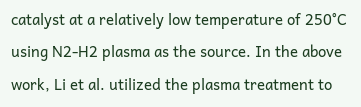catalyst at a relatively low temperature of 250°C using N2-H2 plasma as the source. In the above work, Li et al. utilized the plasma treatment to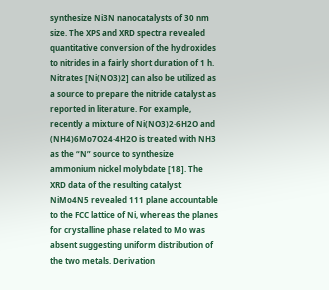synthesize Ni3N nanocatalysts of 30 nm size. The XPS and XRD spectra revealed quantitative conversion of the hydroxides to nitrides in a fairly short duration of 1 h. Nitrates [Ni(NO3)2] can also be utilized as a source to prepare the nitride catalyst as reported in literature. For example, recently a mixture of Ni(NO3)2·6H2O and (NH4)6Mo7O24·4H2O is treated with NH3 as the “N” source to synthesize ammonium nickel molybdate [18]. The XRD data of the resulting catalyst NiMo4N5 revealed 111 plane accountable to the FCC lattice of Ni, whereas the planes for crystalline phase related to Mo was absent suggesting uniform distribution of the two metals. Derivation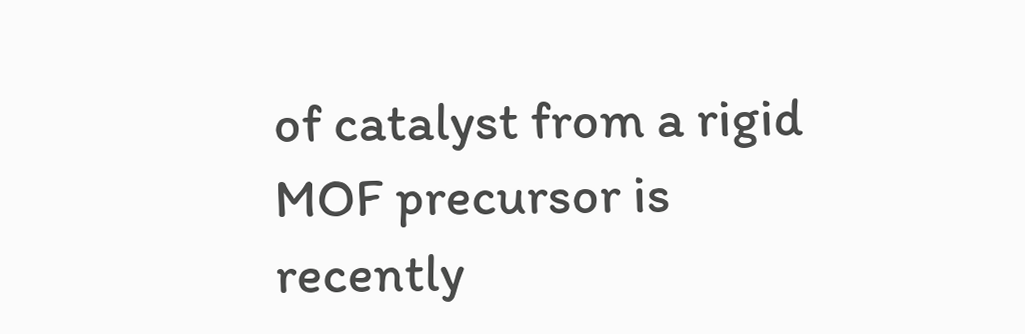of catalyst from a rigid MOF precursor is recently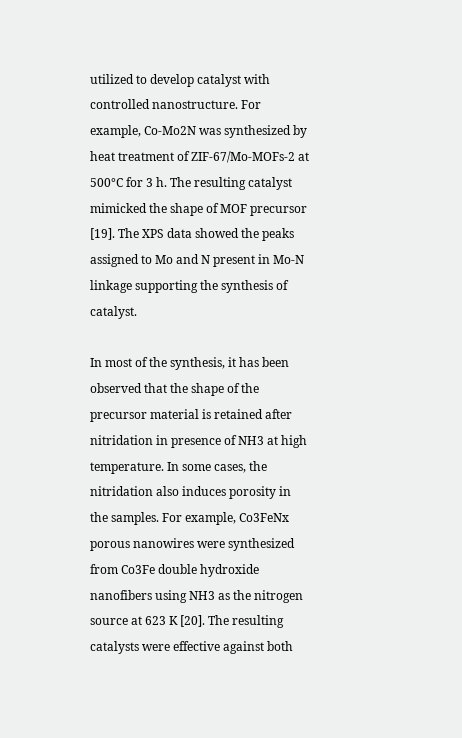utilized to develop catalyst with controlled nanostructure. For example, Co-Mo2N was synthesized by heat treatment of ZIF-67/Mo-MOFs-2 at 500°C for 3 h. The resulting catalyst mimicked the shape of MOF precursor [19]. The XPS data showed the peaks assigned to Mo and N present in Mo-N linkage supporting the synthesis of catalyst.

In most of the synthesis, it has been observed that the shape of the precursor material is retained after nitridation in presence of NH3 at high temperature. In some cases, the nitridation also induces porosity in the samples. For example, Co3FeNx porous nanowires were synthesized from Co3Fe double hydroxide nanofibers using NH3 as the nitrogen source at 623 K [20]. The resulting catalysts were effective against both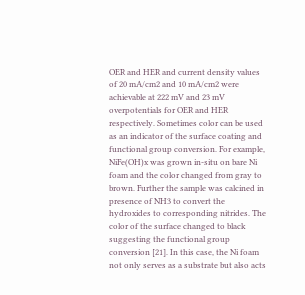OER and HER and current density values of 20 mA/cm2 and 10 mA/cm2 were achievable at 222 mV and 23 mV overpotentials for OER and HER respectively. Sometimes color can be used as an indicator of the surface coating and functional group conversion. For example, NiFe(OH)x was grown in-situ on bare Ni foam and the color changed from gray to brown. Further the sample was calcined in presence of NH3 to convert the hydroxides to corresponding nitrides. The color of the surface changed to black suggesting the functional group conversion [21]. In this case, the Ni foam not only serves as a substrate but also acts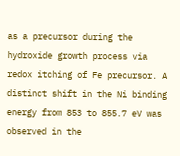as a precursor during the hydroxide growth process via redox itching of Fe precursor. A distinct shift in the Ni binding energy from 853 to 855.7 eV was observed in the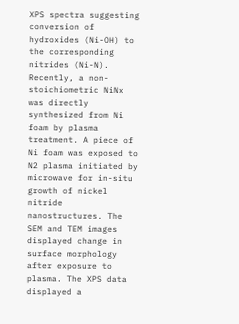XPS spectra suggesting conversion of hydroxides (Ni-OH) to the corresponding nitrides (Ni-N). Recently, a non-stoichiometric NiNx was directly synthesized from Ni foam by plasma treatment. A piece of Ni foam was exposed to N2 plasma initiated by microwave for in-situ growth of nickel nitride nanostructures. The SEM and TEM images displayed change in surface morphology after exposure to plasma. The XPS data displayed a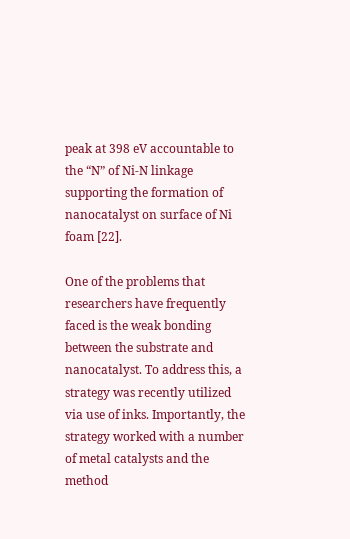peak at 398 eV accountable to the “N” of Ni-N linkage supporting the formation of nanocatalyst on surface of Ni foam [22].

One of the problems that researchers have frequently faced is the weak bonding between the substrate and nanocatalyst. To address this, a strategy was recently utilized via use of inks. Importantly, the strategy worked with a number of metal catalysts and the method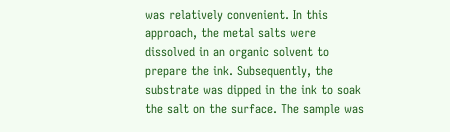was relatively convenient. In this approach, the metal salts were dissolved in an organic solvent to prepare the ink. Subsequently, the substrate was dipped in the ink to soak the salt on the surface. The sample was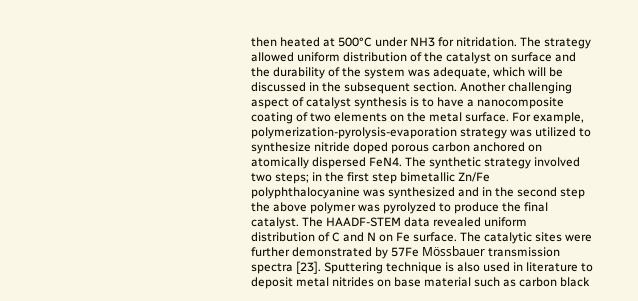then heated at 500°C under NH3 for nitridation. The strategy allowed uniform distribution of the catalyst on surface and the durability of the system was adequate, which will be discussed in the subsequent section. Another challenging aspect of catalyst synthesis is to have a nanocomposite coating of two elements on the metal surface. For example, polymerization-pyrolysis-evaporation strategy was utilized to synthesize nitride doped porous carbon anchored on atomically dispersed FeN4. The synthetic strategy involved two steps; in the first step bimetallic Zn/Fe polyphthalocyanine was synthesized and in the second step the above polymer was pyrolyzed to produce the final catalyst. The HAADF-STEM data revealed uniform distribution of C and N on Fe surface. The catalytic sites were further demonstrated by 57Fe Mössbauer transmission spectra [23]. Sputtering technique is also used in literature to deposit metal nitrides on base material such as carbon black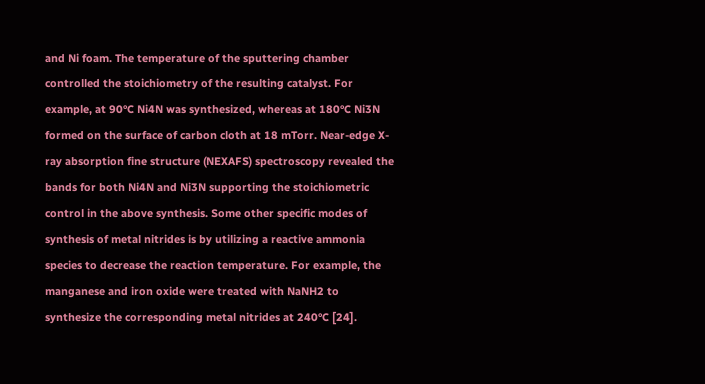and Ni foam. The temperature of the sputtering chamber controlled the stoichiometry of the resulting catalyst. For example, at 90°C Ni4N was synthesized, whereas at 180°C Ni3N formed on the surface of carbon cloth at 18 mTorr. Near-edge X-ray absorption fine structure (NEXAFS) spectroscopy revealed the bands for both Ni4N and Ni3N supporting the stoichiometric control in the above synthesis. Some other specific modes of synthesis of metal nitrides is by utilizing a reactive ammonia species to decrease the reaction temperature. For example, the manganese and iron oxide were treated with NaNH2 to synthesize the corresponding metal nitrides at 240°C [24].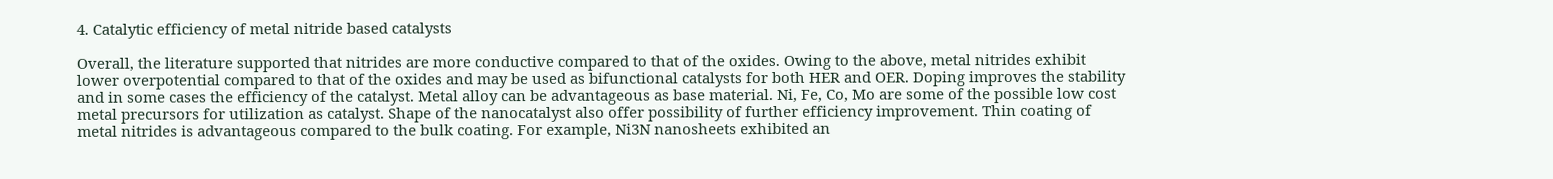4. Catalytic efficiency of metal nitride based catalysts

Overall, the literature supported that nitrides are more conductive compared to that of the oxides. Owing to the above, metal nitrides exhibit lower overpotential compared to that of the oxides and may be used as bifunctional catalysts for both HER and OER. Doping improves the stability and in some cases the efficiency of the catalyst. Metal alloy can be advantageous as base material. Ni, Fe, Co, Mo are some of the possible low cost metal precursors for utilization as catalyst. Shape of the nanocatalyst also offer possibility of further efficiency improvement. Thin coating of metal nitrides is advantageous compared to the bulk coating. For example, Ni3N nanosheets exhibited an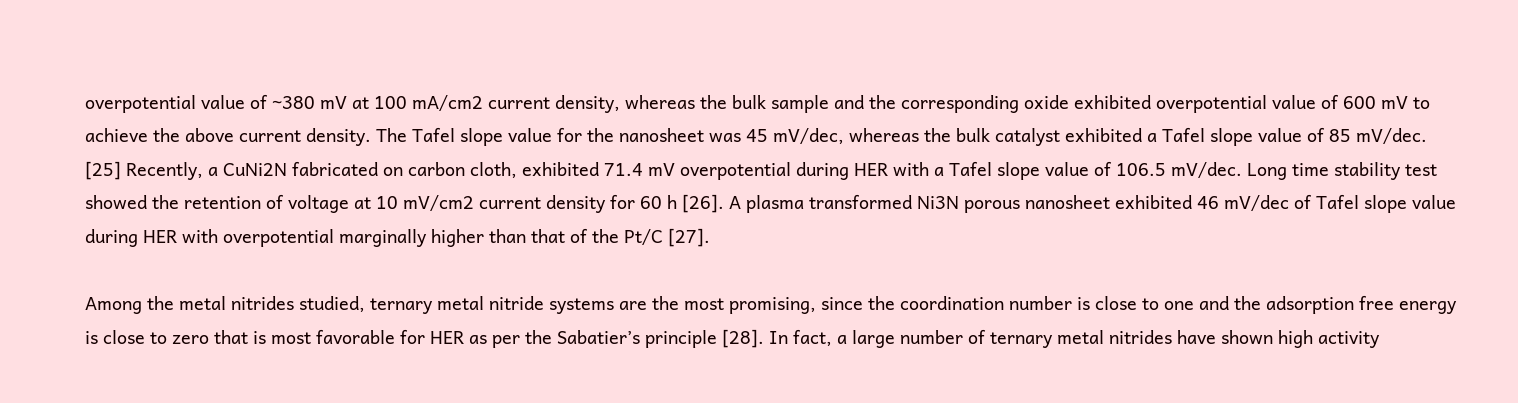overpotential value of ~380 mV at 100 mA/cm2 current density, whereas the bulk sample and the corresponding oxide exhibited overpotential value of 600 mV to achieve the above current density. The Tafel slope value for the nanosheet was 45 mV/dec, whereas the bulk catalyst exhibited a Tafel slope value of 85 mV/dec. [25] Recently, a CuNi2N fabricated on carbon cloth, exhibited 71.4 mV overpotential during HER with a Tafel slope value of 106.5 mV/dec. Long time stability test showed the retention of voltage at 10 mV/cm2 current density for 60 h [26]. A plasma transformed Ni3N porous nanosheet exhibited 46 mV/dec of Tafel slope value during HER with overpotential marginally higher than that of the Pt/C [27].

Among the metal nitrides studied, ternary metal nitride systems are the most promising, since the coordination number is close to one and the adsorption free energy is close to zero that is most favorable for HER as per the Sabatier’s principle [28]. In fact, a large number of ternary metal nitrides have shown high activity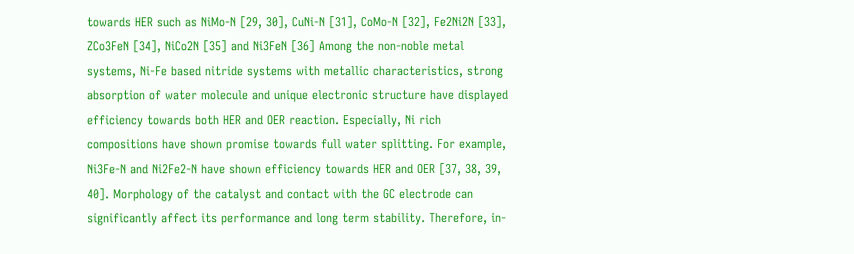towards HER such as NiMo-N [29, 30], CuNi-N [31], CoMo-N [32], Fe2Ni2N [33], ZCo3FeN [34], NiCo2N [35] and Ni3FeN [36] Among the non-noble metal systems, Ni-Fe based nitride systems with metallic characteristics, strong absorption of water molecule and unique electronic structure have displayed efficiency towards both HER and OER reaction. Especially, Ni rich compositions have shown promise towards full water splitting. For example, Ni3Fe-N and Ni2Fe2-N have shown efficiency towards HER and OER [37, 38, 39, 40]. Morphology of the catalyst and contact with the GC electrode can significantly affect its performance and long term stability. Therefore, in-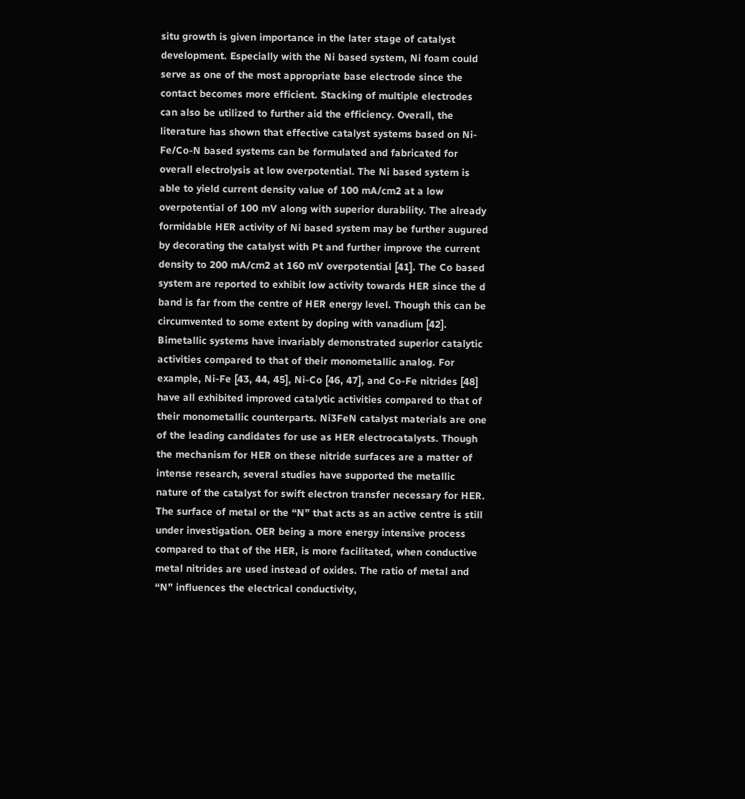situ growth is given importance in the later stage of catalyst development. Especially with the Ni based system, Ni foam could serve as one of the most appropriate base electrode since the contact becomes more efficient. Stacking of multiple electrodes can also be utilized to further aid the efficiency. Overall, the literature has shown that effective catalyst systems based on Ni-Fe/Co-N based systems can be formulated and fabricated for overall electrolysis at low overpotential. The Ni based system is able to yield current density value of 100 mA/cm2 at a low overpotential of 100 mV along with superior durability. The already formidable HER activity of Ni based system may be further augured by decorating the catalyst with Pt and further improve the current density to 200 mA/cm2 at 160 mV overpotential [41]. The Co based system are reported to exhibit low activity towards HER since the d band is far from the centre of HER energy level. Though this can be circumvented to some extent by doping with vanadium [42]. Bimetallic systems have invariably demonstrated superior catalytic activities compared to that of their monometallic analog. For example, Ni-Fe [43, 44, 45], Ni-Co [46, 47], and Co-Fe nitrides [48] have all exhibited improved catalytic activities compared to that of their monometallic counterparts. Ni3FeN catalyst materials are one of the leading candidates for use as HER electrocatalysts. Though the mechanism for HER on these nitride surfaces are a matter of intense research, several studies have supported the metallic nature of the catalyst for swift electron transfer necessary for HER. The surface of metal or the “N” that acts as an active centre is still under investigation. OER being a more energy intensive process compared to that of the HER, is more facilitated, when conductive metal nitrides are used instead of oxides. The ratio of metal and “N” influences the electrical conductivity,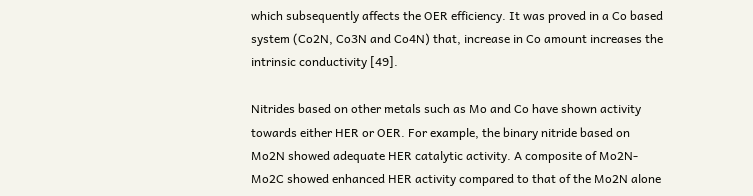which subsequently affects the OER efficiency. It was proved in a Co based system (Co2N, Co3N and Co4N) that, increase in Co amount increases the intrinsic conductivity [49].

Nitrides based on other metals such as Mo and Co have shown activity towards either HER or OER. For example, the binary nitride based on Mo2N showed adequate HER catalytic activity. A composite of Mo2N-Mo2C showed enhanced HER activity compared to that of the Mo2N alone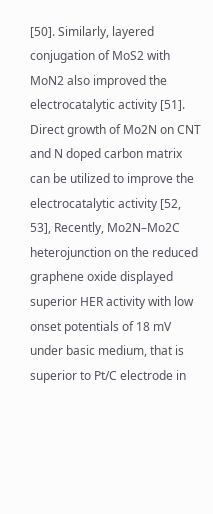[50]. Similarly, layered conjugation of MoS2 with MoN2 also improved the electrocatalytic activity [51]. Direct growth of Mo2N on CNT and N doped carbon matrix can be utilized to improve the electrocatalytic activity [52, 53], Recently, Mo2N–Mo2C heterojunction on the reduced graphene oxide displayed superior HER activity with low onset potentials of 18 mV under basic medium, that is superior to Pt/C electrode in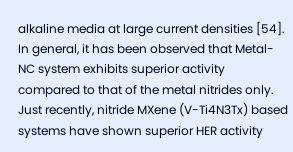alkaline media at large current densities [54]. In general, it has been observed that Metal-NC system exhibits superior activity compared to that of the metal nitrides only. Just recently, nitride MXene (V-Ti4N3Tx) based systems have shown superior HER activity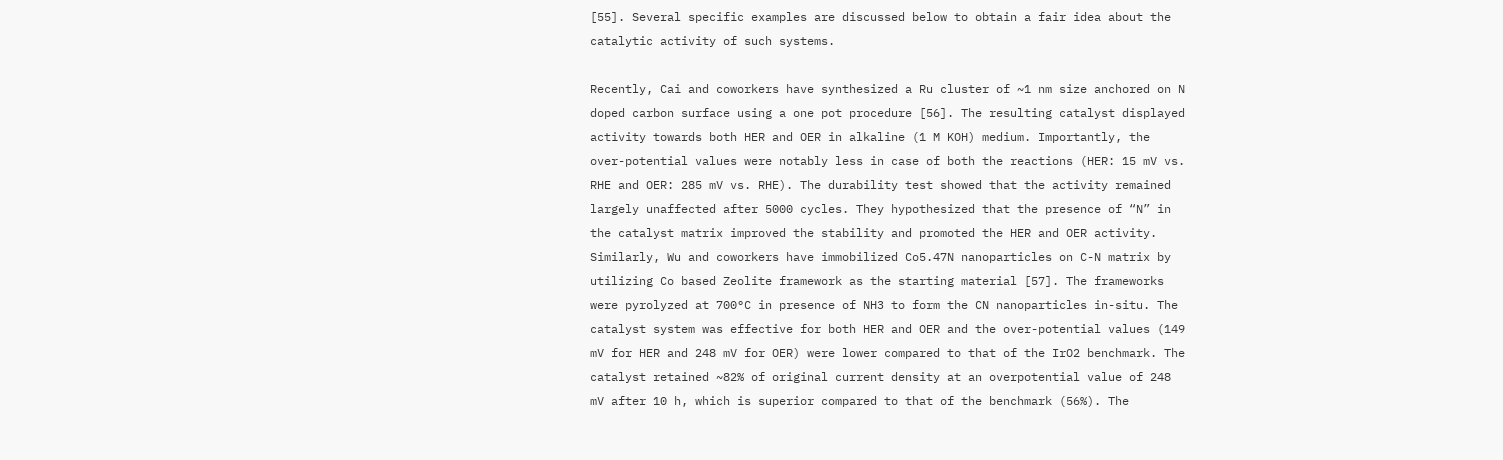[55]. Several specific examples are discussed below to obtain a fair idea about the catalytic activity of such systems.

Recently, Cai and coworkers have synthesized a Ru cluster of ~1 nm size anchored on N doped carbon surface using a one pot procedure [56]. The resulting catalyst displayed activity towards both HER and OER in alkaline (1 M KOH) medium. Importantly, the over-potential values were notably less in case of both the reactions (HER: 15 mV vs. RHE and OER: 285 mV vs. RHE). The durability test showed that the activity remained largely unaffected after 5000 cycles. They hypothesized that the presence of “N” in the catalyst matrix improved the stability and promoted the HER and OER activity. Similarly, Wu and coworkers have immobilized Co5.47N nanoparticles on C-N matrix by utilizing Co based Zeolite framework as the starting material [57]. The frameworks were pyrolyzed at 700°C in presence of NH3 to form the CN nanoparticles in-situ. The catalyst system was effective for both HER and OER and the over-potential values (149 mV for HER and 248 mV for OER) were lower compared to that of the IrO2 benchmark. The catalyst retained ~82% of original current density at an overpotential value of 248 mV after 10 h, which is superior compared to that of the benchmark (56%). The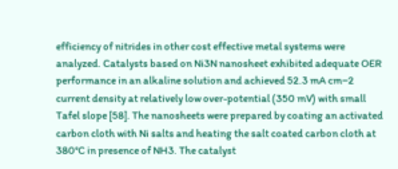efficiency of nitrides in other cost effective metal systems were analyzed. Catalysts based on Ni3N nanosheet exhibited adequate OER performance in an alkaline solution and achieved 52.3 mA cm−2 current density at relatively low over-potential (350 mV) with small Tafel slope [58]. The nanosheets were prepared by coating an activated carbon cloth with Ni salts and heating the salt coated carbon cloth at 380°C in presence of NH3. The catalyst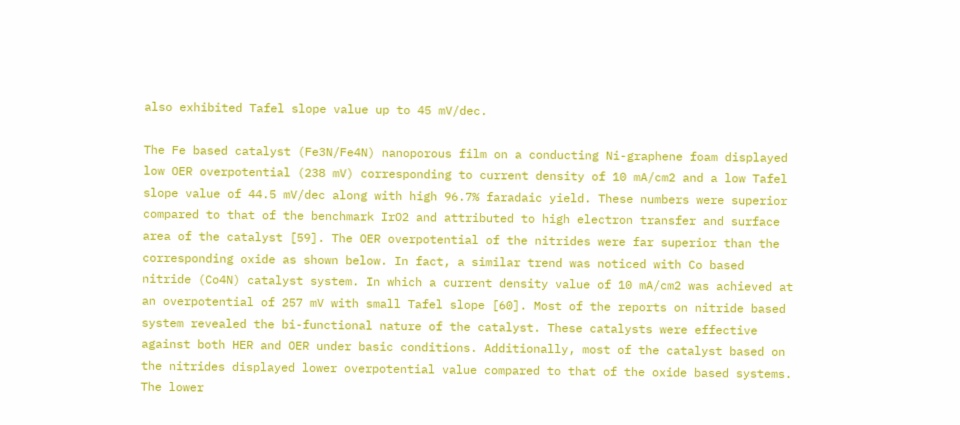also exhibited Tafel slope value up to 45 mV/dec.

The Fe based catalyst (Fe3N/Fe4N) nanoporous film on a conducting Ni-graphene foam displayed low OER overpotential (238 mV) corresponding to current density of 10 mA/cm2 and a low Tafel slope value of 44.5 mV/dec along with high 96.7% faradaic yield. These numbers were superior compared to that of the benchmark IrO2 and attributed to high electron transfer and surface area of the catalyst [59]. The OER overpotential of the nitrides were far superior than the corresponding oxide as shown below. In fact, a similar trend was noticed with Co based nitride (Co4N) catalyst system. In which a current density value of 10 mA/cm2 was achieved at an overpotential of 257 mV with small Tafel slope [60]. Most of the reports on nitride based system revealed the bi-functional nature of the catalyst. These catalysts were effective against both HER and OER under basic conditions. Additionally, most of the catalyst based on the nitrides displayed lower overpotential value compared to that of the oxide based systems. The lower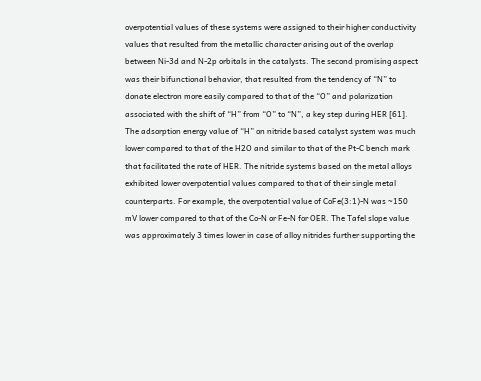overpotential values of these systems were assigned to their higher conductivity values that resulted from the metallic character arising out of the overlap between Ni-3d and N-2p orbitals in the catalysts. The second promising aspect was their bifunctional behavior, that resulted from the tendency of “N” to donate electron more easily compared to that of the “O” and polarization associated with the shift of “H” from “O” to “N”, a key step during HER [61]. The adsorption energy value of “H” on nitride based catalyst system was much lower compared to that of the H2O and similar to that of the Pt-C bench mark that facilitated the rate of HER. The nitride systems based on the metal alloys exhibited lower overpotential values compared to that of their single metal counterparts. For example, the overpotential value of CoFe(3:1)-N was ~150 mV lower compared to that of the Co-N or Fe-N for OER. The Tafel slope value was approximately 3 times lower in case of alloy nitrides further supporting the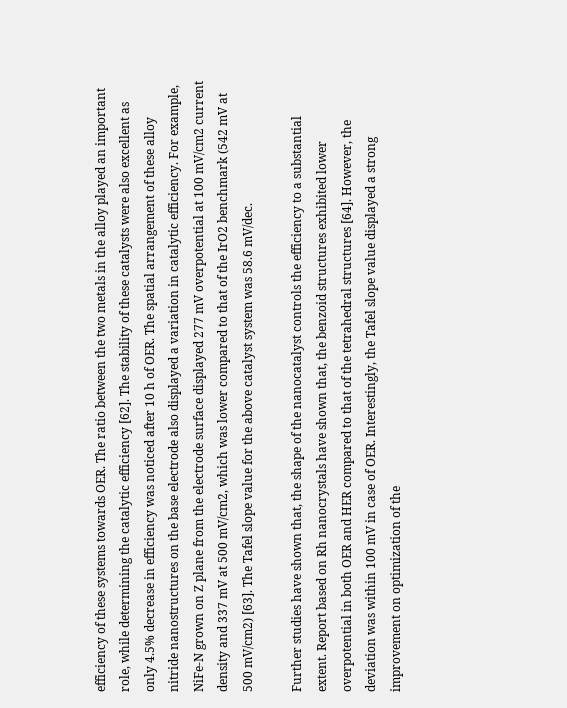efficiency of these systems towards OER. The ratio between the two metals in the alloy played an important role, while determining the catalytic efficiency [62]. The stability of these catalysts were also excellent as only 4.5% decrease in efficiency was noticed after 10 h of OER. The spatial arrangement of these alloy nitride nanostructures on the base electrode also displayed a variation in catalytic efficiency. For example, NiFe-N grown on Z plane from the electrode surface displayed 277 mV overpotential at 100 mV/cm2 current density and 337 mV at 500 mV/cm2, which was lower compared to that of the IrO2 benchmark (542 mV at 500 mV/cm2) [63]. The Tafel slope value for the above catalyst system was 58.6 mV/dec.

Further studies have shown that, the shape of the nanocatalyst controls the efficiency to a substantial extent. Report based on Rh nanocrystals have shown that, the benzoid structures exhibited lower overpotential in both OER and HER compared to that of the tetrahedral structures [64]. However, the deviation was within 100 mV in case of OER. Interestingly, the Tafel slope value displayed a strong improvement on optimization of the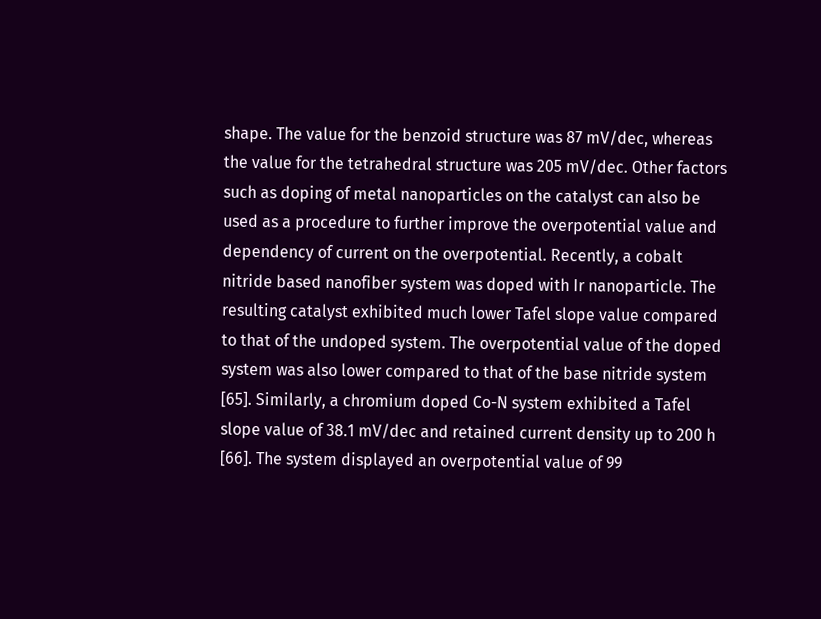shape. The value for the benzoid structure was 87 mV/dec, whereas the value for the tetrahedral structure was 205 mV/dec. Other factors such as doping of metal nanoparticles on the catalyst can also be used as a procedure to further improve the overpotential value and dependency of current on the overpotential. Recently, a cobalt nitride based nanofiber system was doped with Ir nanoparticle. The resulting catalyst exhibited much lower Tafel slope value compared to that of the undoped system. The overpotential value of the doped system was also lower compared to that of the base nitride system [65]. Similarly, a chromium doped Co-N system exhibited a Tafel slope value of 38.1 mV/dec and retained current density up to 200 h [66]. The system displayed an overpotential value of 99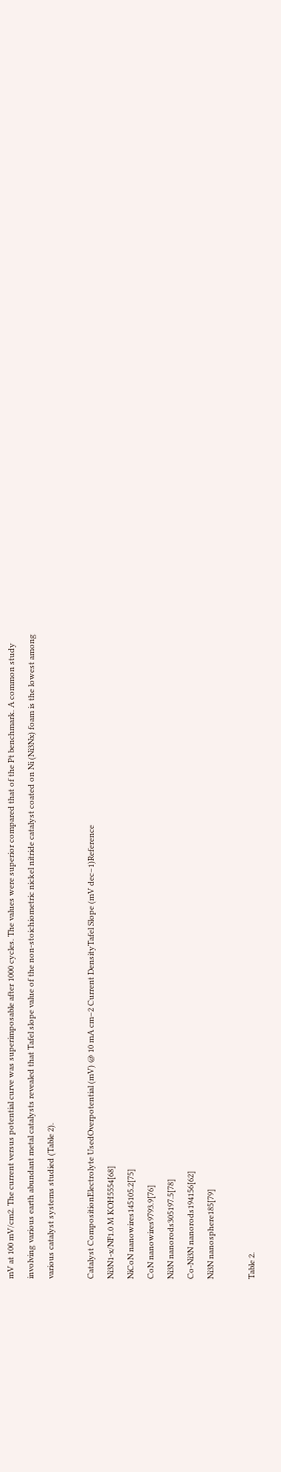mV at 100 mV/cm2. The current versus potential curve was superimposable after 1000 cycles. The values were superior compared that of the Pt benchmark. A common study involving various earth abundant metal catalysts revealed that Tafel slope value of the non-stoichiometric nickel nitride catalyst coated on Ni (Ni3Nx) foam is the lowest among various catalyst systems studied (Table 2).

Catalyst CompositionElectrolyte UsedOverpotential (mV) @ 10 mA cm−2 Current DensityTafel Slope (mV dec−1)Reference
Ni3N1-x/NF1.0 M KOH5554[68]
NiCoN nanowires145105.2[75]
CoN nanowires9793.9[76]
Ni3N nanorods305197.5[78]
Co-Ni3N nanorods194156[62]
Ni3N nanosphere185[79]

Table 2.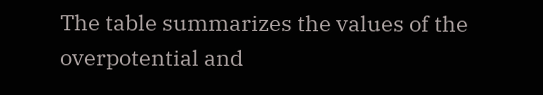The table summarizes the values of the overpotential and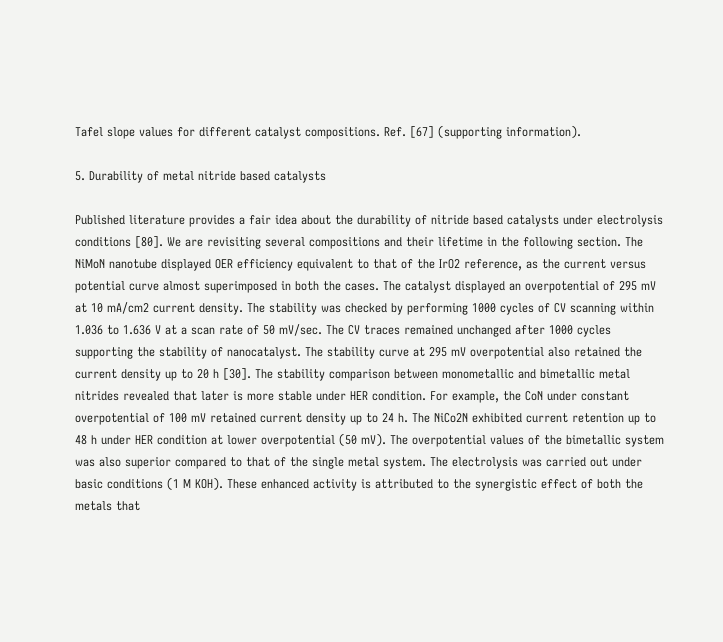Tafel slope values for different catalyst compositions. Ref. [67] (supporting information).

5. Durability of metal nitride based catalysts

Published literature provides a fair idea about the durability of nitride based catalysts under electrolysis conditions [80]. We are revisiting several compositions and their lifetime in the following section. The NiMoN nanotube displayed OER efficiency equivalent to that of the IrO2 reference, as the current versus potential curve almost superimposed in both the cases. The catalyst displayed an overpotential of 295 mV at 10 mA/cm2 current density. The stability was checked by performing 1000 cycles of CV scanning within 1.036 to 1.636 V at a scan rate of 50 mV/sec. The CV traces remained unchanged after 1000 cycles supporting the stability of nanocatalyst. The stability curve at 295 mV overpotential also retained the current density up to 20 h [30]. The stability comparison between monometallic and bimetallic metal nitrides revealed that later is more stable under HER condition. For example, the CoN under constant overpotential of 100 mV retained current density up to 24 h. The NiCo2N exhibited current retention up to 48 h under HER condition at lower overpotential (50 mV). The overpotential values of the bimetallic system was also superior compared to that of the single metal system. The electrolysis was carried out under basic conditions (1 M KOH). These enhanced activity is attributed to the synergistic effect of both the metals that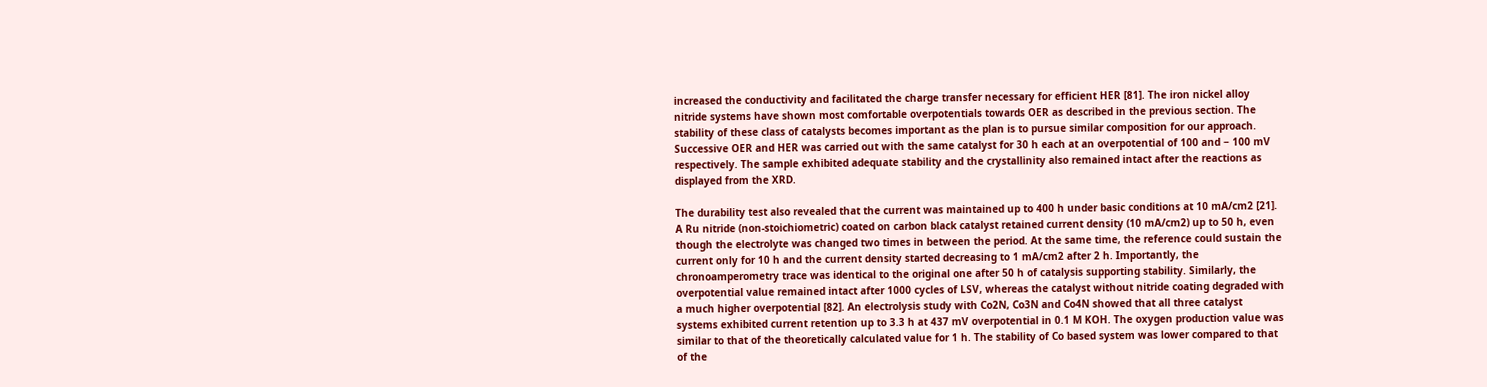increased the conductivity and facilitated the charge transfer necessary for efficient HER [81]. The iron nickel alloy nitride systems have shown most comfortable overpotentials towards OER as described in the previous section. The stability of these class of catalysts becomes important as the plan is to pursue similar composition for our approach. Successive OER and HER was carried out with the same catalyst for 30 h each at an overpotential of 100 and − 100 mV respectively. The sample exhibited adequate stability and the crystallinity also remained intact after the reactions as displayed from the XRD.

The durability test also revealed that the current was maintained up to 400 h under basic conditions at 10 mA/cm2 [21]. A Ru nitride (non-stoichiometric) coated on carbon black catalyst retained current density (10 mA/cm2) up to 50 h, even though the electrolyte was changed two times in between the period. At the same time, the reference could sustain the current only for 10 h and the current density started decreasing to 1 mA/cm2 after 2 h. Importantly, the chronoamperometry trace was identical to the original one after 50 h of catalysis supporting stability. Similarly, the overpotential value remained intact after 1000 cycles of LSV, whereas the catalyst without nitride coating degraded with a much higher overpotential [82]. An electrolysis study with Co2N, Co3N and Co4N showed that all three catalyst systems exhibited current retention up to 3.3 h at 437 mV overpotential in 0.1 M KOH. The oxygen production value was similar to that of the theoretically calculated value for 1 h. The stability of Co based system was lower compared to that of the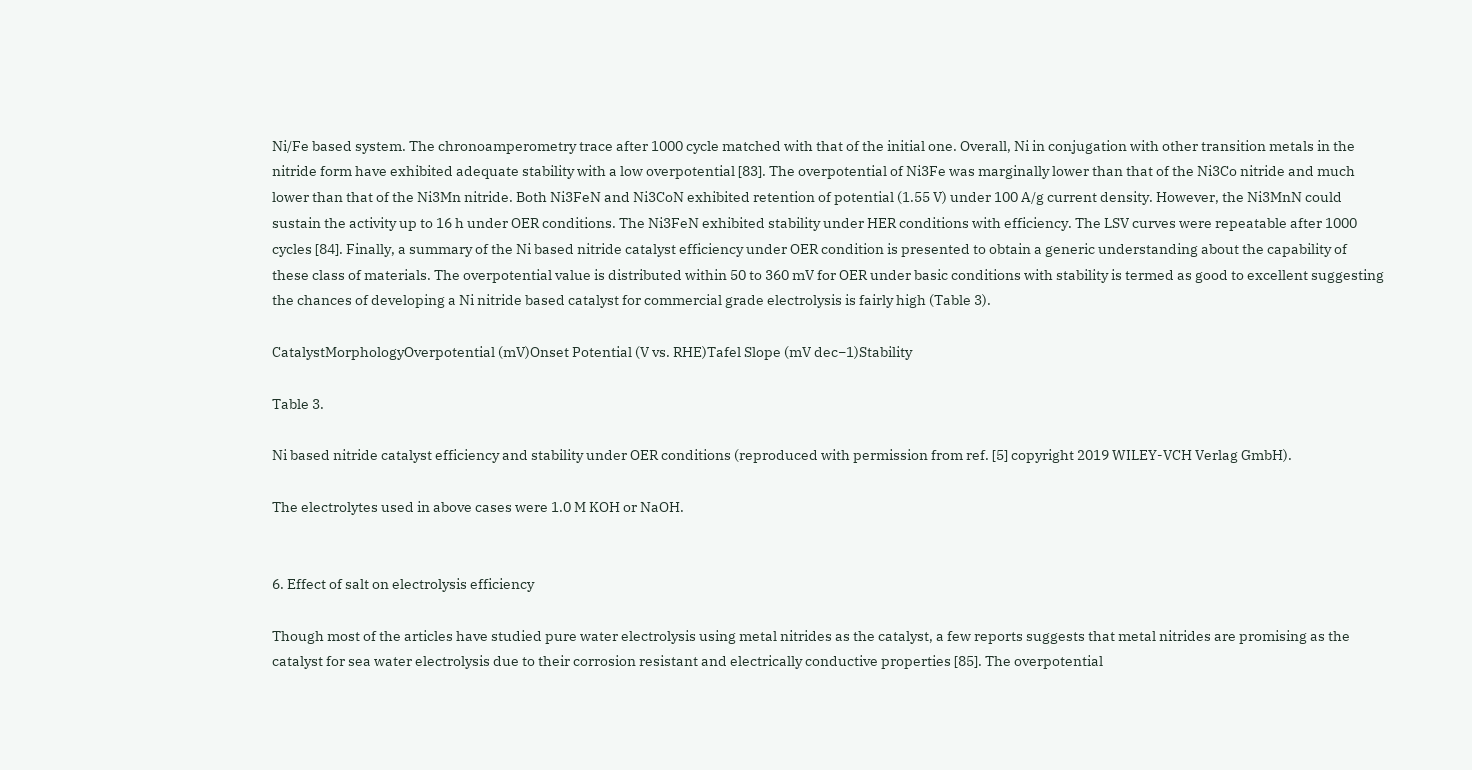Ni/Fe based system. The chronoamperometry trace after 1000 cycle matched with that of the initial one. Overall, Ni in conjugation with other transition metals in the nitride form have exhibited adequate stability with a low overpotential [83]. The overpotential of Ni3Fe was marginally lower than that of the Ni3Co nitride and much lower than that of the Ni3Mn nitride. Both Ni3FeN and Ni3CoN exhibited retention of potential (1.55 V) under 100 A/g current density. However, the Ni3MnN could sustain the activity up to 16 h under OER conditions. The Ni3FeN exhibited stability under HER conditions with efficiency. The LSV curves were repeatable after 1000 cycles [84]. Finally, a summary of the Ni based nitride catalyst efficiency under OER condition is presented to obtain a generic understanding about the capability of these class of materials. The overpotential value is distributed within 50 to 360 mV for OER under basic conditions with stability is termed as good to excellent suggesting the chances of developing a Ni nitride based catalyst for commercial grade electrolysis is fairly high (Table 3).

CatalystMorphologyOverpotential (mV)Onset Potential (V vs. RHE)Tafel Slope (mV dec−1)Stability

Table 3.

Ni based nitride catalyst efficiency and stability under OER conditions (reproduced with permission from ref. [5] copyright 2019 WILEY-VCH Verlag GmbH).

The electrolytes used in above cases were 1.0 M KOH or NaOH.


6. Effect of salt on electrolysis efficiency

Though most of the articles have studied pure water electrolysis using metal nitrides as the catalyst, a few reports suggests that metal nitrides are promising as the catalyst for sea water electrolysis due to their corrosion resistant and electrically conductive properties [85]. The overpotential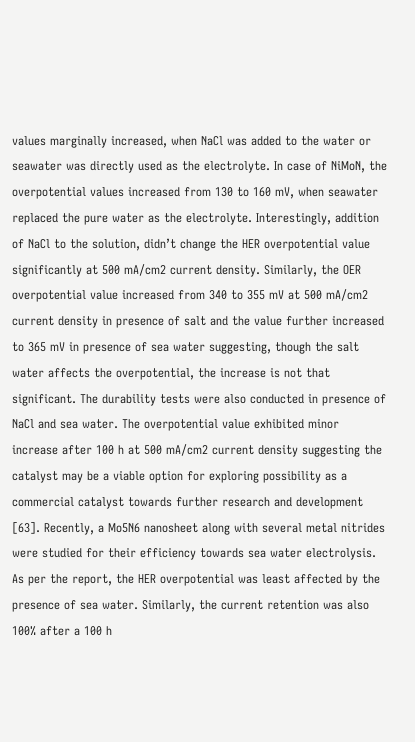values marginally increased, when NaCl was added to the water or seawater was directly used as the electrolyte. In case of NiMoN, the overpotential values increased from 130 to 160 mV, when seawater replaced the pure water as the electrolyte. Interestingly, addition of NaCl to the solution, didn’t change the HER overpotential value significantly at 500 mA/cm2 current density. Similarly, the OER overpotential value increased from 340 to 355 mV at 500 mA/cm2 current density in presence of salt and the value further increased to 365 mV in presence of sea water suggesting, though the salt water affects the overpotential, the increase is not that significant. The durability tests were also conducted in presence of NaCl and sea water. The overpotential value exhibited minor increase after 100 h at 500 mA/cm2 current density suggesting the catalyst may be a viable option for exploring possibility as a commercial catalyst towards further research and development [63]. Recently, a Mo5N6 nanosheet along with several metal nitrides were studied for their efficiency towards sea water electrolysis. As per the report, the HER overpotential was least affected by the presence of sea water. Similarly, the current retention was also 100% after a 100 h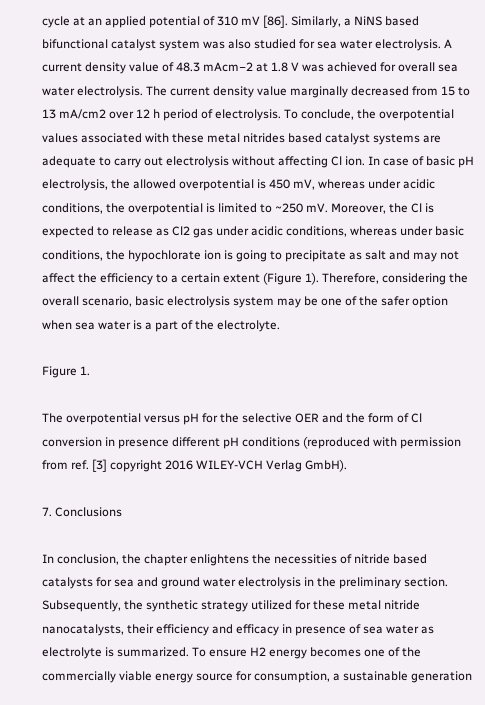cycle at an applied potential of 310 mV [86]. Similarly, a NiNS based bifunctional catalyst system was also studied for sea water electrolysis. A current density value of 48.3 mAcm−2 at 1.8 V was achieved for overall sea water electrolysis. The current density value marginally decreased from 15 to 13 mA/cm2 over 12 h period of electrolysis. To conclude, the overpotential values associated with these metal nitrides based catalyst systems are adequate to carry out electrolysis without affecting Cl ion. In case of basic pH electrolysis, the allowed overpotential is 450 mV, whereas under acidic conditions, the overpotential is limited to ~250 mV. Moreover, the Cl is expected to release as Cl2 gas under acidic conditions, whereas under basic conditions, the hypochlorate ion is going to precipitate as salt and may not affect the efficiency to a certain extent (Figure 1). Therefore, considering the overall scenario, basic electrolysis system may be one of the safer option when sea water is a part of the electrolyte.

Figure 1.

The overpotential versus pH for the selective OER and the form of Cl conversion in presence different pH conditions (reproduced with permission from ref. [3] copyright 2016 WILEY-VCH Verlag GmbH).

7. Conclusions

In conclusion, the chapter enlightens the necessities of nitride based catalysts for sea and ground water electrolysis in the preliminary section. Subsequently, the synthetic strategy utilized for these metal nitride nanocatalysts, their efficiency and efficacy in presence of sea water as electrolyte is summarized. To ensure H2 energy becomes one of the commercially viable energy source for consumption, a sustainable generation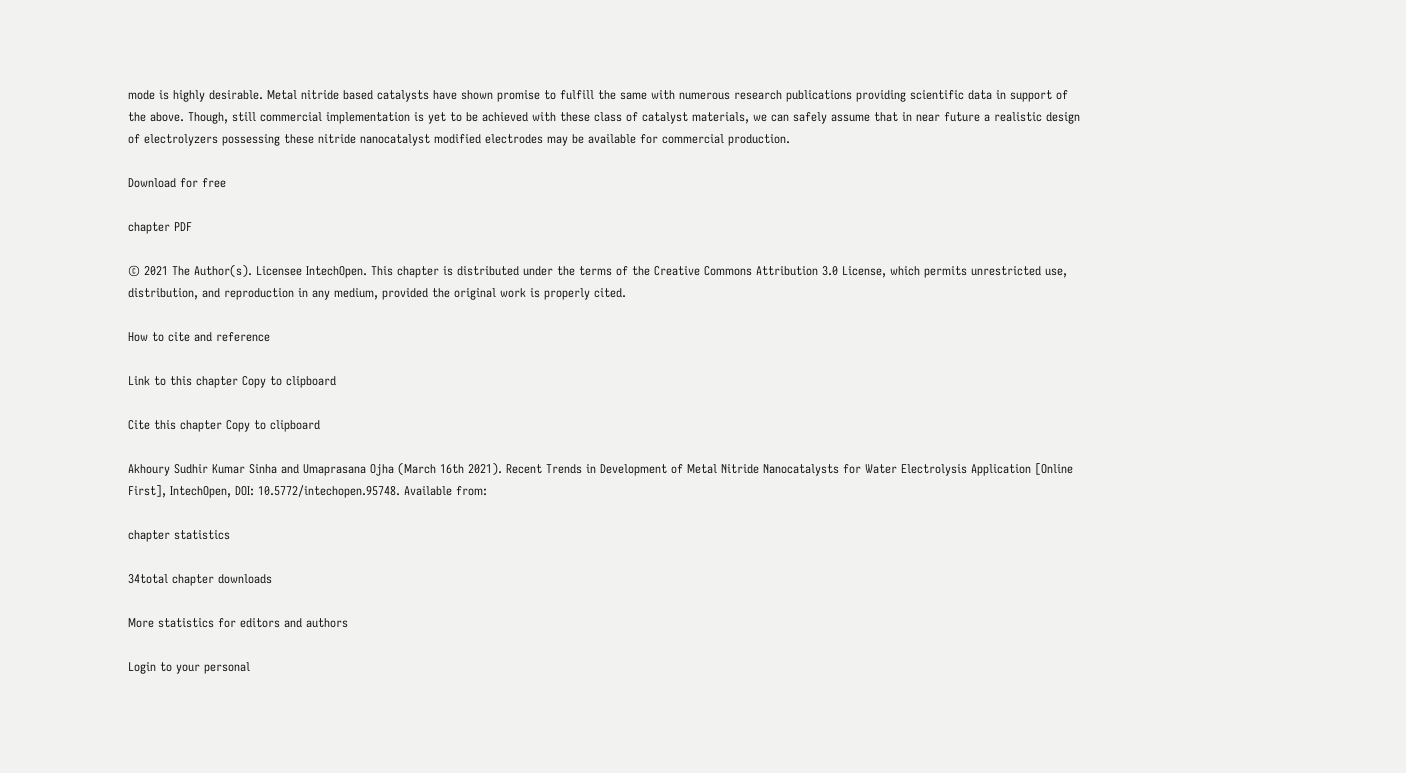mode is highly desirable. Metal nitride based catalysts have shown promise to fulfill the same with numerous research publications providing scientific data in support of the above. Though, still commercial implementation is yet to be achieved with these class of catalyst materials, we can safely assume that in near future a realistic design of electrolyzers possessing these nitride nanocatalyst modified electrodes may be available for commercial production.

Download for free

chapter PDF

© 2021 The Author(s). Licensee IntechOpen. This chapter is distributed under the terms of the Creative Commons Attribution 3.0 License, which permits unrestricted use, distribution, and reproduction in any medium, provided the original work is properly cited.

How to cite and reference

Link to this chapter Copy to clipboard

Cite this chapter Copy to clipboard

Akhoury Sudhir Kumar Sinha and Umaprasana Ojha (March 16th 2021). Recent Trends in Development of Metal Nitride Nanocatalysts for Water Electrolysis Application [Online First], IntechOpen, DOI: 10.5772/intechopen.95748. Available from:

chapter statistics

34total chapter downloads

More statistics for editors and authors

Login to your personal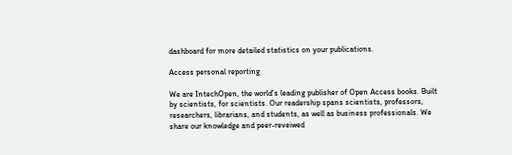dashboard for more detailed statistics on your publications.

Access personal reporting

We are IntechOpen, the world's leading publisher of Open Access books. Built by scientists, for scientists. Our readership spans scientists, professors, researchers, librarians, and students, as well as business professionals. We share our knowledge and peer-reveiwed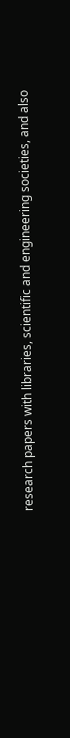research papers with libraries, scientific and engineering societies, and also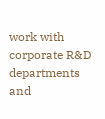work with corporate R&D departments and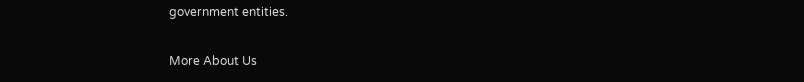government entities.

More About Us